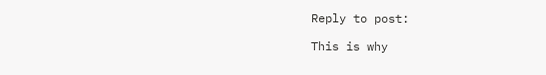Reply to post:

This is why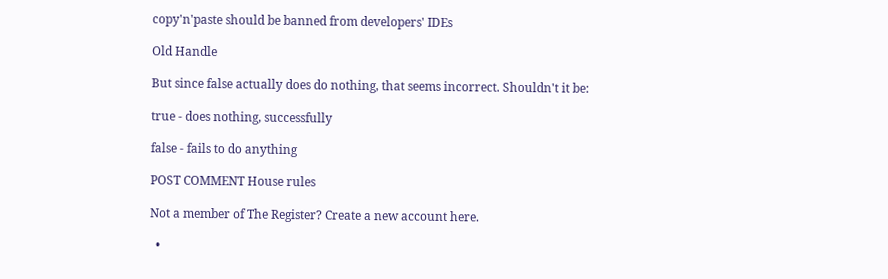copy'n'paste should be banned from developers' IDEs

Old Handle

But since false actually does do nothing, that seems incorrect. Shouldn't it be:

true - does nothing, successfully

false - fails to do anything

POST COMMENT House rules

Not a member of The Register? Create a new account here.

  •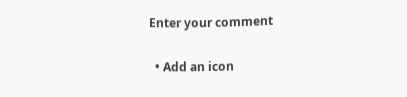Enter your comment

  • Add an icon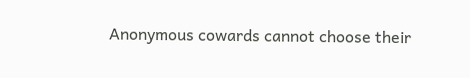Anonymous cowards cannot choose their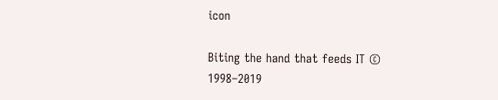icon

Biting the hand that feeds IT © 1998–2019